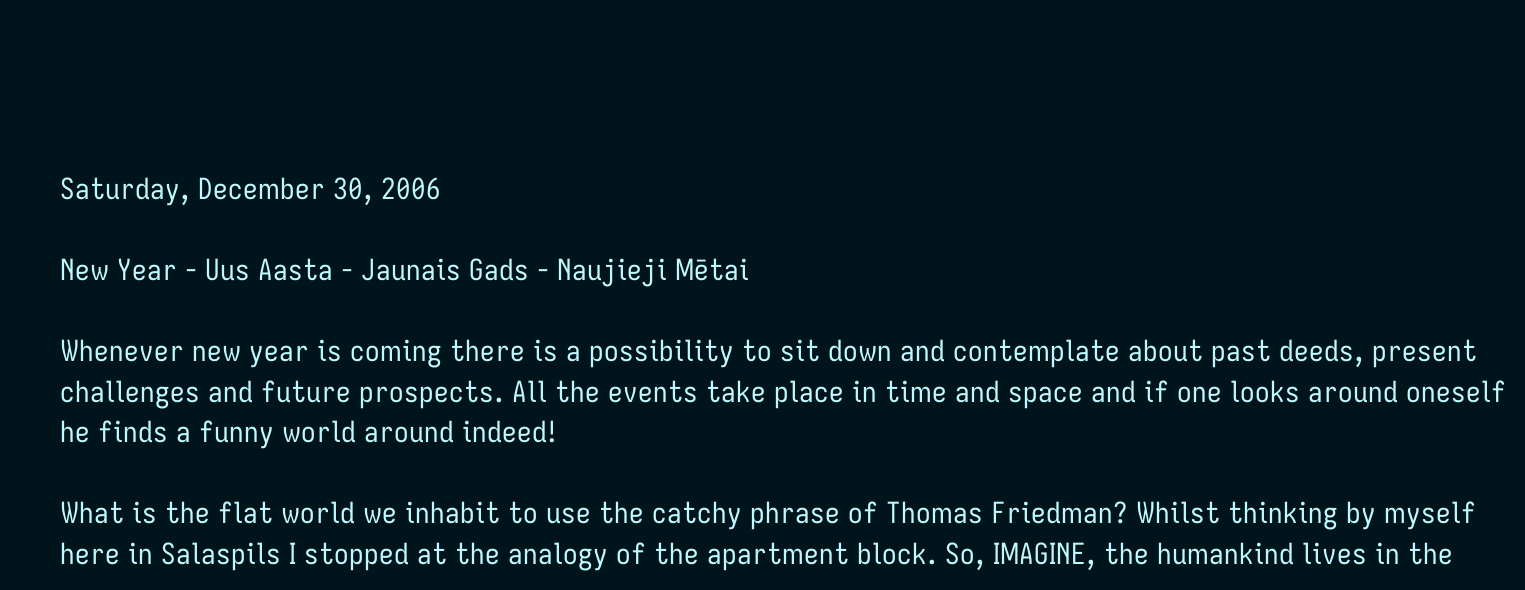Saturday, December 30, 2006

New Year - Uus Aasta - Jaunais Gads - Naujieji Mētai

Whenever new year is coming there is a possibility to sit down and contemplate about past deeds, present challenges and future prospects. All the events take place in time and space and if one looks around oneself he finds a funny world around indeed!

What is the flat world we inhabit to use the catchy phrase of Thomas Friedman? Whilst thinking by myself here in Salaspils I stopped at the analogy of the apartment block. So, IMAGINE, the humankind lives in the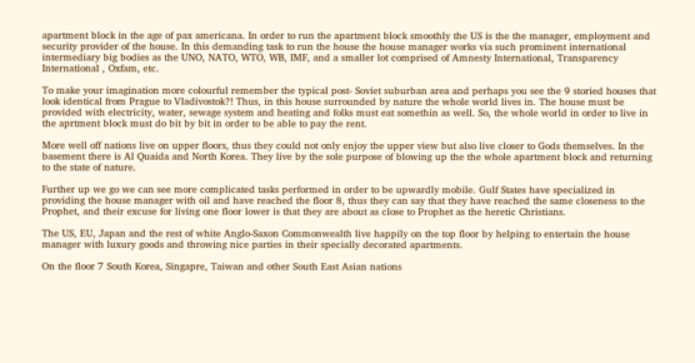apartment block in the age of pax americana. In order to run the apartment block smoothly the US is the the manager, employment and security provider of the house. In this demanding task to run the house the house manager works via such prominent international intermediary big bodies as the UNO, NATO, WTO, WB, IMF, and a smaller lot comprised of Amnesty International, Transparency International , Oxfam, etc.

To make your imagination more colourful remember the typical post- Soviet suburban area and perhaps you see the 9 storied houses that look identical from Prague to Vladivostok?! Thus, in this house surrounded by nature the whole world lives in. The house must be provided with electricity, water, sewage system and heating and folks must eat somethin as well. So, the whole world in order to live in the aprtment block must do bit by bit in order to be able to pay the rent.

More well off nations live on upper floors, thus they could not only enjoy the upper view but also live closer to Gods themselves. In the basement there is Al Quaida and North Korea. They live by the sole purpose of blowing up the the whole apartment block and returning to the state of nature.

Further up we go we can see more complicated tasks performed in order to be upwardly mobile. Gulf States have specialized in providing the house manager with oil and have reached the floor 8, thus they can say that they have reached the same closeness to the Prophet, and their excuse for living one floor lower is that they are about as close to Prophet as the heretic Christians.

The US, EU, Japan and the rest of white Anglo-Saxon Commonwealth live happily on the top floor by helping to entertain the house manager with luxury goods and throwing nice parties in their specially decorated apartments.

On the floor 7 South Korea, Singapre, Taiwan and other South East Asian nations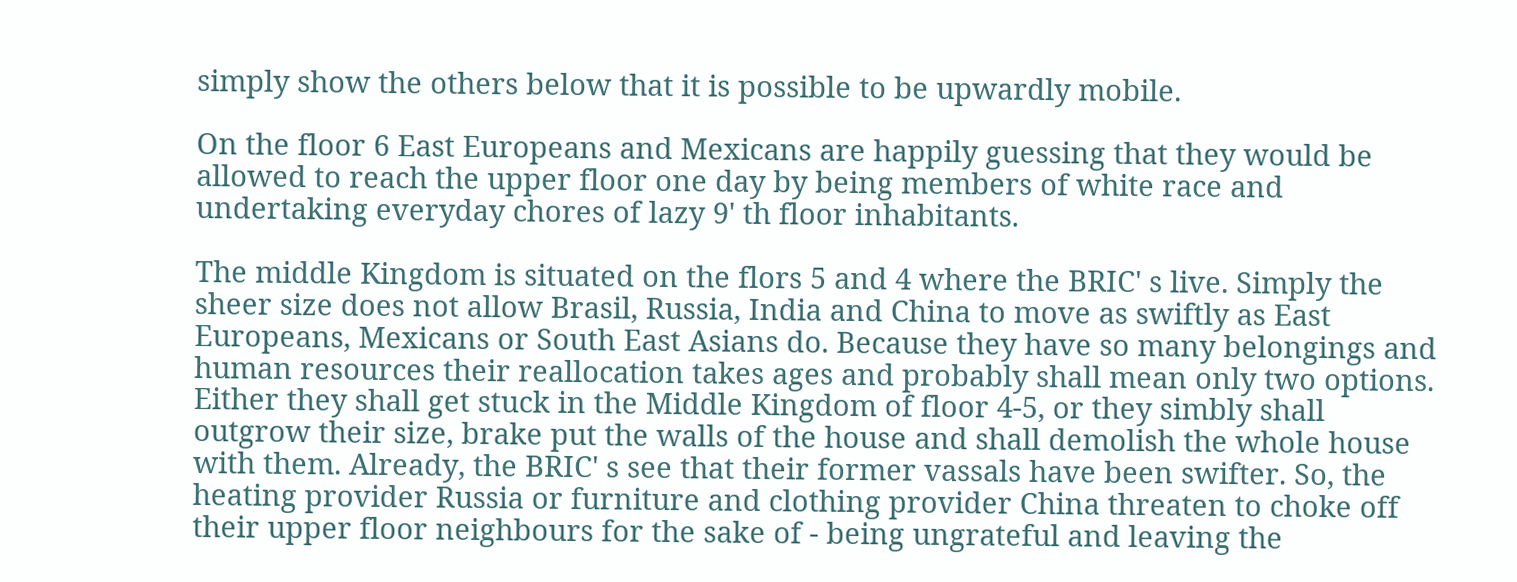simply show the others below that it is possible to be upwardly mobile.

On the floor 6 East Europeans and Mexicans are happily guessing that they would be allowed to reach the upper floor one day by being members of white race and undertaking everyday chores of lazy 9' th floor inhabitants.

The middle Kingdom is situated on the flors 5 and 4 where the BRIC' s live. Simply the sheer size does not allow Brasil, Russia, India and China to move as swiftly as East Europeans, Mexicans or South East Asians do. Because they have so many belongings and human resources their reallocation takes ages and probably shall mean only two options. Either they shall get stuck in the Middle Kingdom of floor 4-5, or they simbly shall outgrow their size, brake put the walls of the house and shall demolish the whole house with them. Already, the BRIC' s see that their former vassals have been swifter. So, the heating provider Russia or furniture and clothing provider China threaten to choke off their upper floor neighbours for the sake of - being ungrateful and leaving the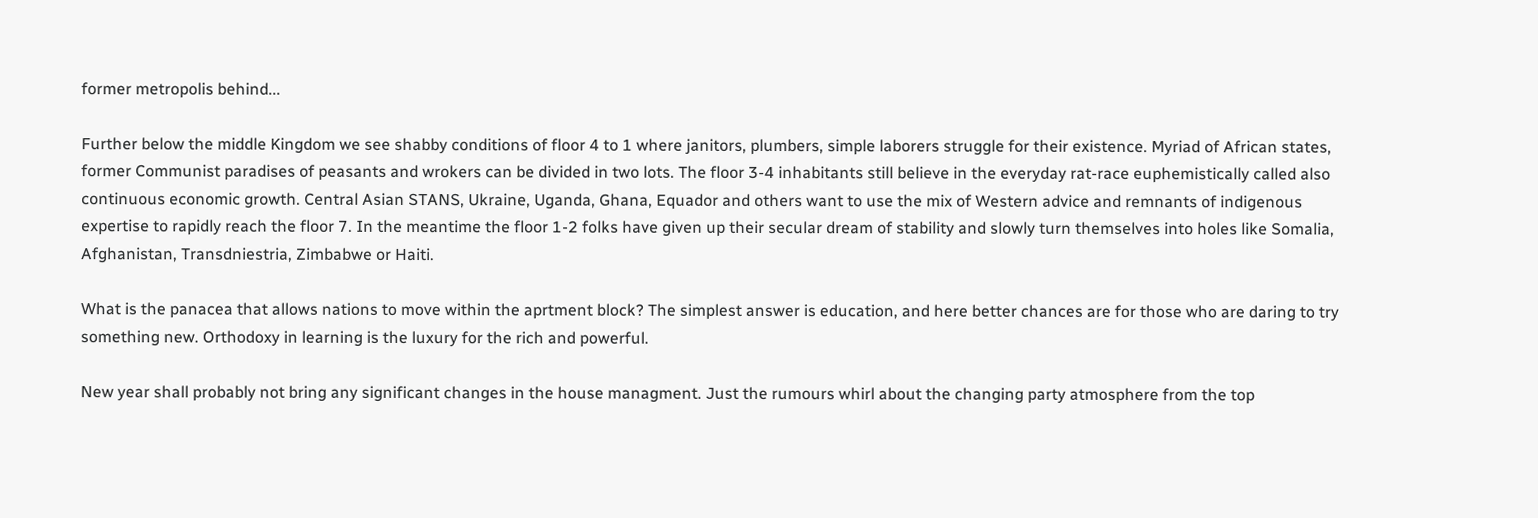former metropolis behind...

Further below the middle Kingdom we see shabby conditions of floor 4 to 1 where janitors, plumbers, simple laborers struggle for their existence. Myriad of African states, former Communist paradises of peasants and wrokers can be divided in two lots. The floor 3-4 inhabitants still believe in the everyday rat-race euphemistically called also continuous economic growth. Central Asian STANS, Ukraine, Uganda, Ghana, Equador and others want to use the mix of Western advice and remnants of indigenous expertise to rapidly reach the floor 7. In the meantime the floor 1-2 folks have given up their secular dream of stability and slowly turn themselves into holes like Somalia, Afghanistan, Transdniestria, Zimbabwe or Haiti.

What is the panacea that allows nations to move within the aprtment block? The simplest answer is education, and here better chances are for those who are daring to try something new. Orthodoxy in learning is the luxury for the rich and powerful.

New year shall probably not bring any significant changes in the house managment. Just the rumours whirl about the changing party atmosphere from the top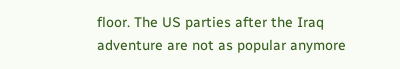floor. The US parties after the Iraq adventure are not as popular anymore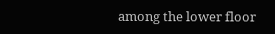among the lower floor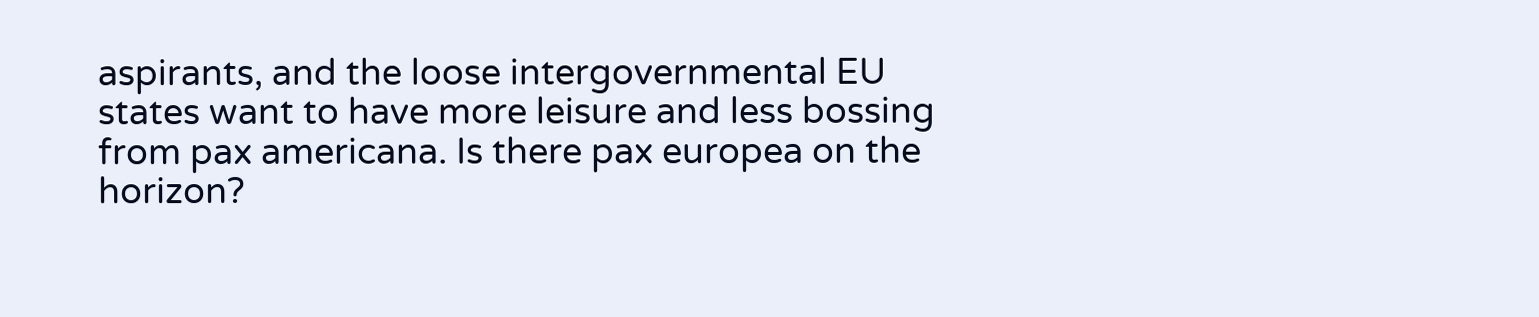aspirants, and the loose intergovernmental EU states want to have more leisure and less bossing from pax americana. Is there pax europea on the horizon?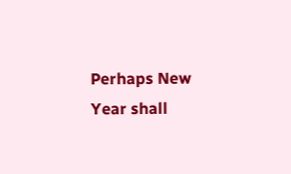Perhaps New Year shall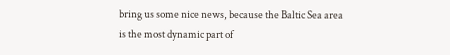bring us some nice news, because the Baltic Sea area is the most dynamic part of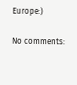Europe:)

No comments: